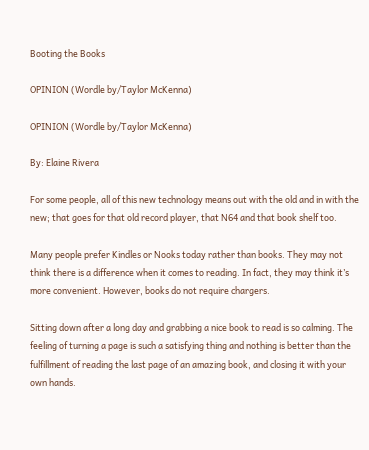Booting the Books

OPINION (Wordle by/Taylor McKenna)

OPINION (Wordle by/Taylor McKenna)

By: Elaine Rivera

For some people, all of this new technology means out with the old and in with the new; that goes for that old record player, that N64 and that book shelf too.

Many people prefer Kindles or Nooks today rather than books. They may not think there is a difference when it comes to reading. In fact, they may think it’s more convenient. However, books do not require chargers.

Sitting down after a long day and grabbing a nice book to read is so calming. The feeling of turning a page is such a satisfying thing and nothing is better than the fulfillment of reading the last page of an amazing book, and closing it with your own hands.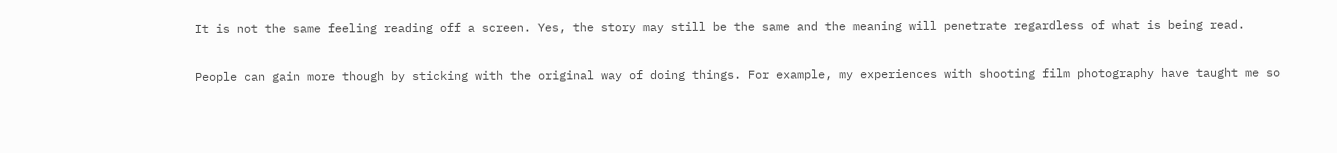It is not the same feeling reading off a screen. Yes, the story may still be the same and the meaning will penetrate regardless of what is being read.

People can gain more though by sticking with the original way of doing things. For example, my experiences with shooting film photography have taught me so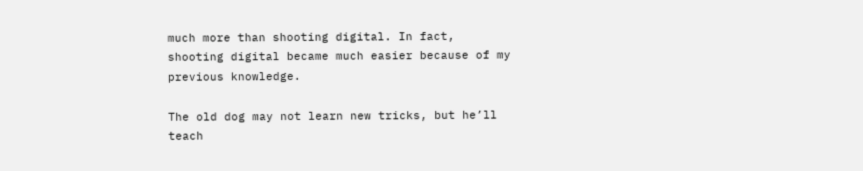much more than shooting digital. In fact, shooting digital became much easier because of my previous knowledge.

The old dog may not learn new tricks, but he’ll teach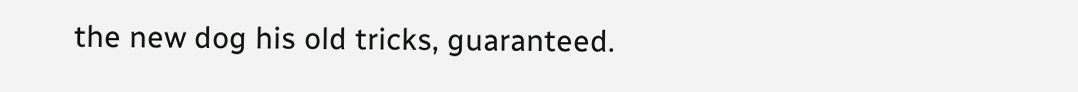the new dog his old tricks, guaranteed.